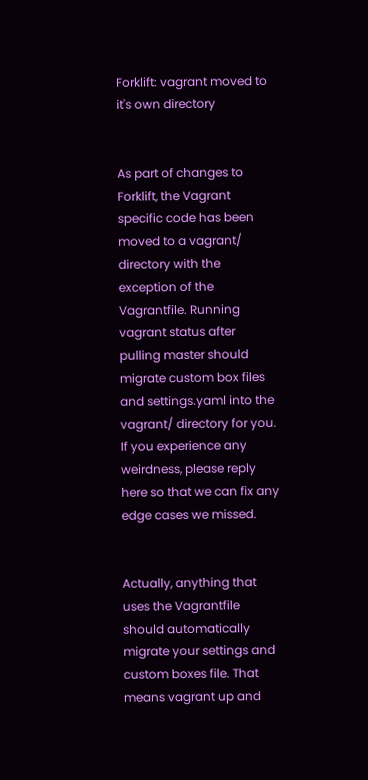Forklift: vagrant moved to it's own directory


As part of changes to Forklift, the Vagrant specific code has been moved to a vagrant/ directory with the exception of the Vagrantfile. Running vagrant status after pulling master should migrate custom box files and settings.yaml into the vagrant/ directory for you. If you experience any weirdness, please reply here so that we can fix any edge cases we missed.


Actually, anything that uses the Vagrantfile should automatically migrate your settings and custom boxes file. That means vagrant up and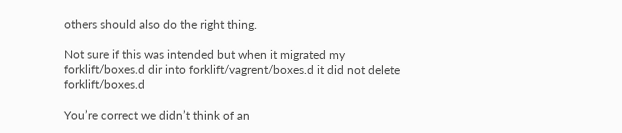others should also do the right thing.

Not sure if this was intended but when it migrated my forklift/boxes.d dir into forklift/vagrent/boxes.d it did not delete forklift/boxes.d

You’re correct we didn’t think of an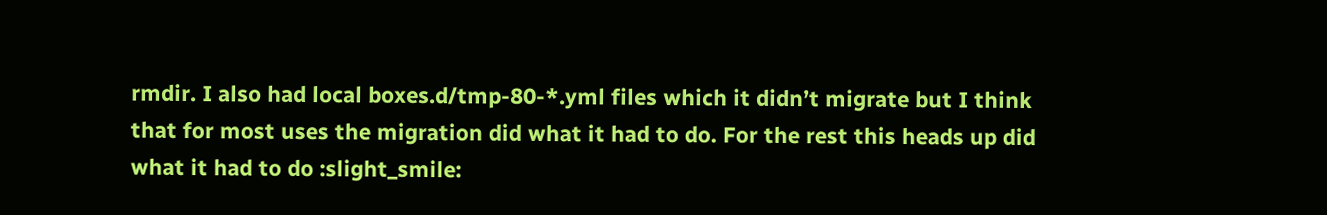rmdir. I also had local boxes.d/tmp-80-*.yml files which it didn’t migrate but I think that for most uses the migration did what it had to do. For the rest this heads up did what it had to do :slight_smile: